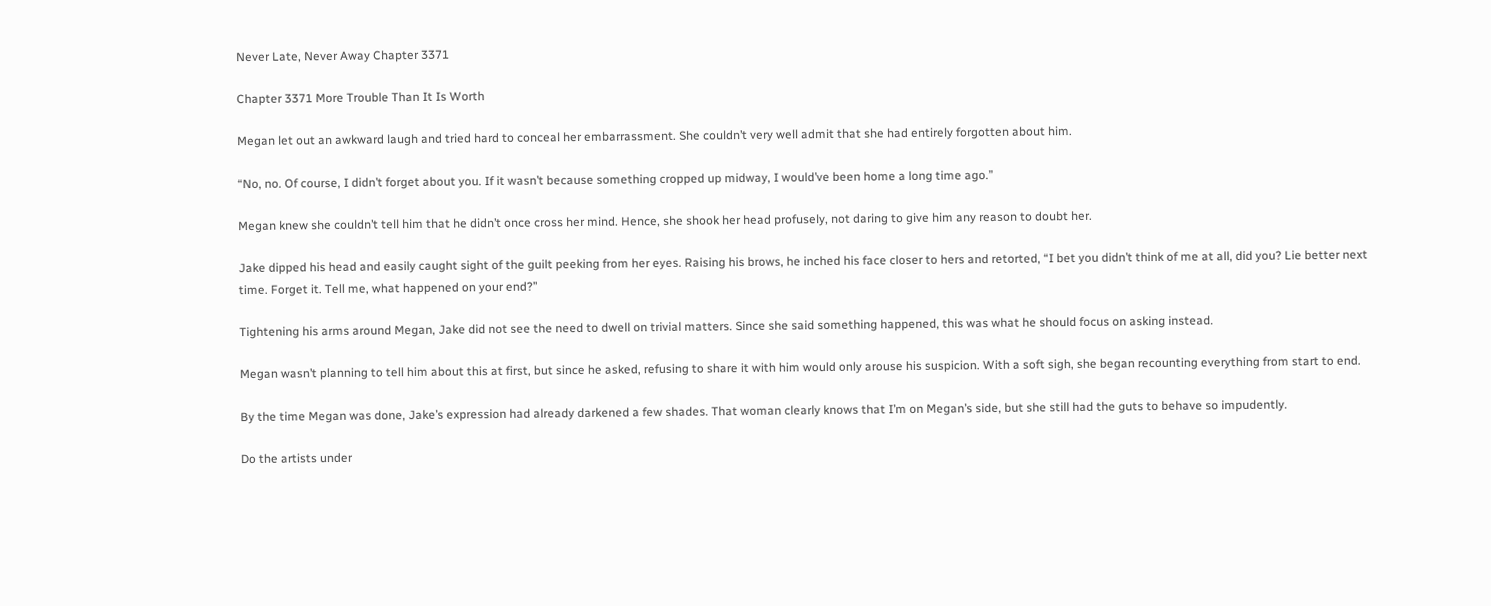Never Late, Never Away Chapter 3371

Chapter 3371 More Trouble Than It Is Worth

Megan let out an awkward laugh and tried hard to conceal her embarrassment. She couldn’t very well admit that she had entirely forgotten about him.

“No, no. Of course, I didn’t forget about you. If it wasn’t because something cropped up midway, I would’ve been home a long time ago.”

Megan knew she couldn’t tell him that he didn’t once cross her mind. Hence, she shook her head profusely, not daring to give him any reason to doubt her.

Jake dipped his head and easily caught sight of the guilt peeking from her eyes. Raising his brows, he inched his face closer to hers and retorted, “I bet you didn’t think of me at all, did you? Lie better next time. Forget it. Tell me, what happened on your end?”

Tightening his arms around Megan, Jake did not see the need to dwell on trivial matters. Since she said something happened, this was what he should focus on asking instead.

Megan wasn’t planning to tell him about this at first, but since he asked, refusing to share it with him would only arouse his suspicion. With a soft sigh, she began recounting everything from start to end.

By the time Megan was done, Jake’s expression had already darkened a few shades. That woman clearly knows that I’m on Megan’s side, but she still had the guts to behave so impudently.

Do the artists under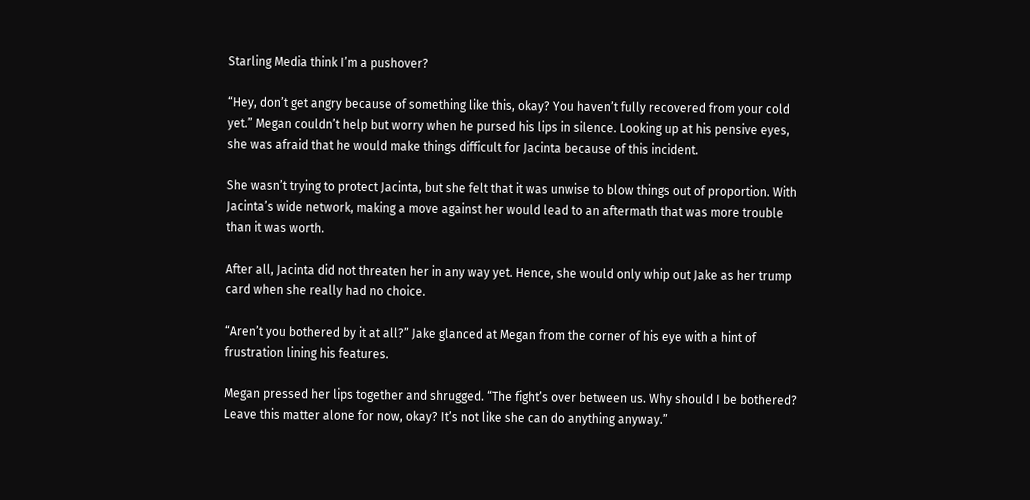Starling Media think I’m a pushover?

“Hey, don’t get angry because of something like this, okay? You haven’t fully recovered from your cold yet.” Megan couldn’t help but worry when he pursed his lips in silence. Looking up at his pensive eyes, she was afraid that he would make things difficult for Jacinta because of this incident.

She wasn’t trying to protect Jacinta, but she felt that it was unwise to blow things out of proportion. With Jacinta’s wide network, making a move against her would lead to an aftermath that was more trouble than it was worth.

After all, Jacinta did not threaten her in any way yet. Hence, she would only whip out Jake as her trump card when she really had no choice.

“Aren’t you bothered by it at all?” Jake glanced at Megan from the corner of his eye with a hint of frustration lining his features.

Megan pressed her lips together and shrugged. “The fight’s over between us. Why should I be bothered? Leave this matter alone for now, okay? It’s not like she can do anything anyway.”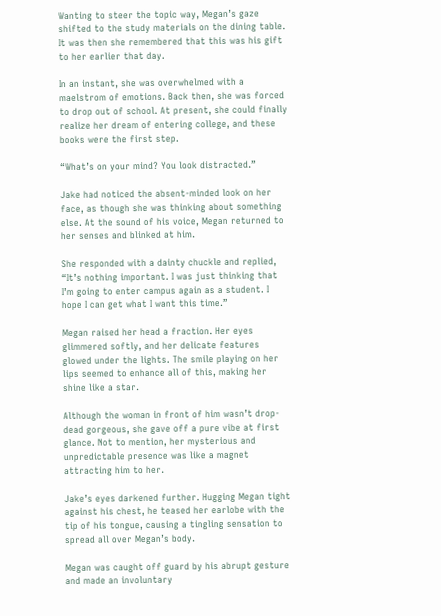Wanting to steer the topic way, Megan’s gaze shifted to the study materials on the dining table. It was then she remembered that this was his gift to her earlier that day.

In an instant, she was overwhelmed with a maelstrom of emotions. Back then, she was forced to drop out of school. At present, she could finally realize her dream of entering college, and these books were the first step.

“What’s on your mind? You look distracted.”

Jake had noticed the absent-minded look on her face, as though she was thinking about something else. At the sound of his voice, Megan returned to her senses and blinked at him.

She responded with a dainty chuckle and replied, “It’s nothing important. I was just thinking that I’m going to enter campus again as a student. I hope I can get what I want this time.”

Megan raised her head a fraction. Her eyes glimmered softly, and her delicate features glowed under the lights. The smile playing on her lips seemed to enhance all of this, making her shine like a star.

Although the woman in front of him wasn’t drop-dead gorgeous, she gave off a pure vibe at first glance. Not to mention, her mysterious and unpredictable presence was like a magnet attracting him to her.

Jake’s eyes darkened further. Hugging Megan tight against his chest, he teased her earlobe with the tip of his tongue, causing a tingling sensation to spread all over Megan’s body.

Megan was caught off guard by his abrupt gesture and made an involuntary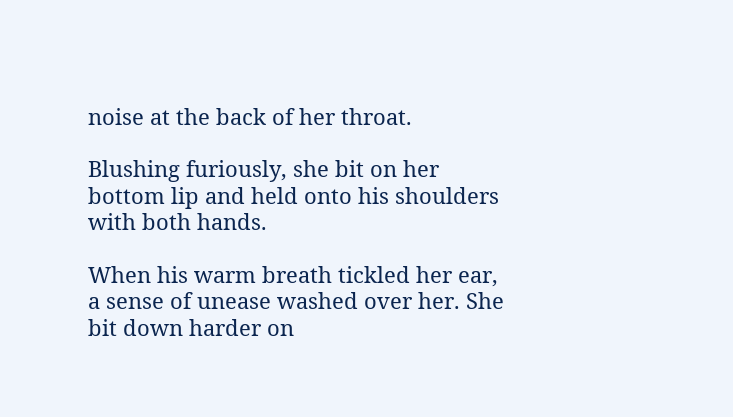noise at the back of her throat.

Blushing furiously, she bit on her bottom lip and held onto his shoulders with both hands.

When his warm breath tickled her ear, a sense of unease washed over her. She bit down harder on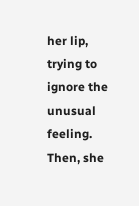her lip, trying to ignore the unusual feeling. Then, she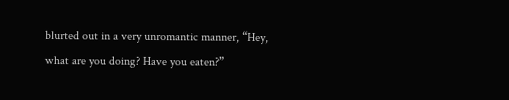blurted out in a very unromantic manner, “Hey, what are you doing? Have you eaten?”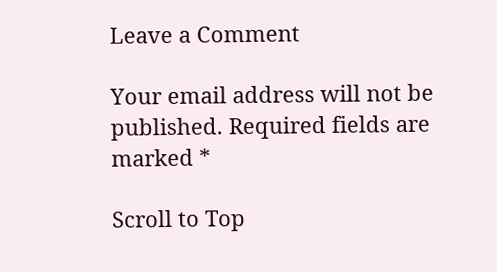Leave a Comment

Your email address will not be published. Required fields are marked *

Scroll to Top